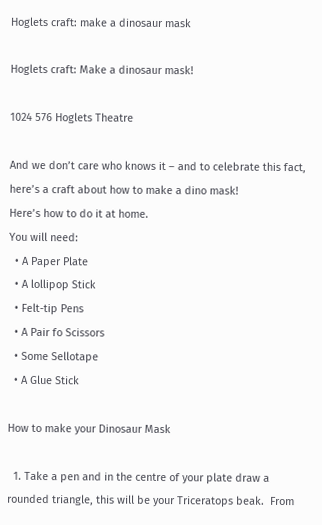Hoglets craft: make a dinosaur mask

Hoglets craft: Make a dinosaur mask!

1024 576 Hoglets Theatre

And we don’t care who knows it – and to celebrate this fact, here’s a craft about how to make a dino mask!
Here’s how to do it at home.
You will need:
  • A Paper Plate
  • A lollipop Stick
  • Felt-tip Pens
  • A Pair fo Scissors
  • Some Sellotape
  • A Glue Stick

How to make your Dinosaur Mask

  1. Take a pen and in the centre of your plate draw a rounded triangle, this will be your Triceratops beak.  From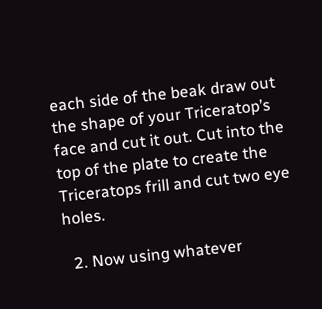each side of the beak draw out the shape of your Triceratop’s face and cut it out. Cut into the top of the plate to create the Triceratops frill and cut two eye holes.

  2. Now using whatever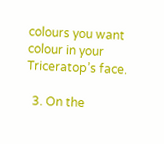colours you want colour in your Triceratop’s face.

  3. On the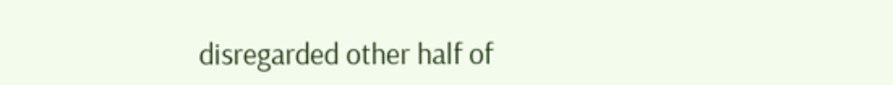disregarded other half of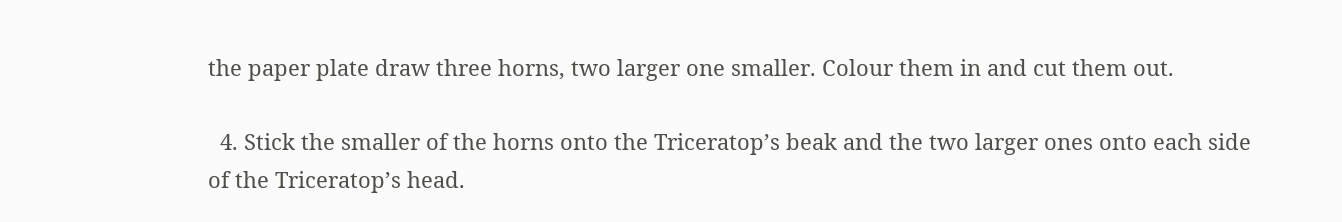the paper plate draw three horns, two larger one smaller. Colour them in and cut them out.

  4. Stick the smaller of the horns onto the Triceratop’s beak and the two larger ones onto each side of the Triceratop’s head.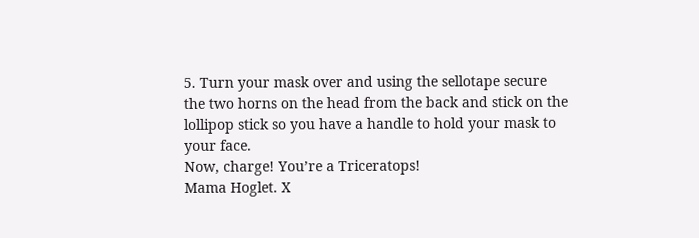5. Turn your mask over and using the sellotape secure the two horns on the head from the back and stick on the lollipop stick so you have a handle to hold your mask to your face.
Now, charge! You’re a Triceratops!
Mama Hoglet. X